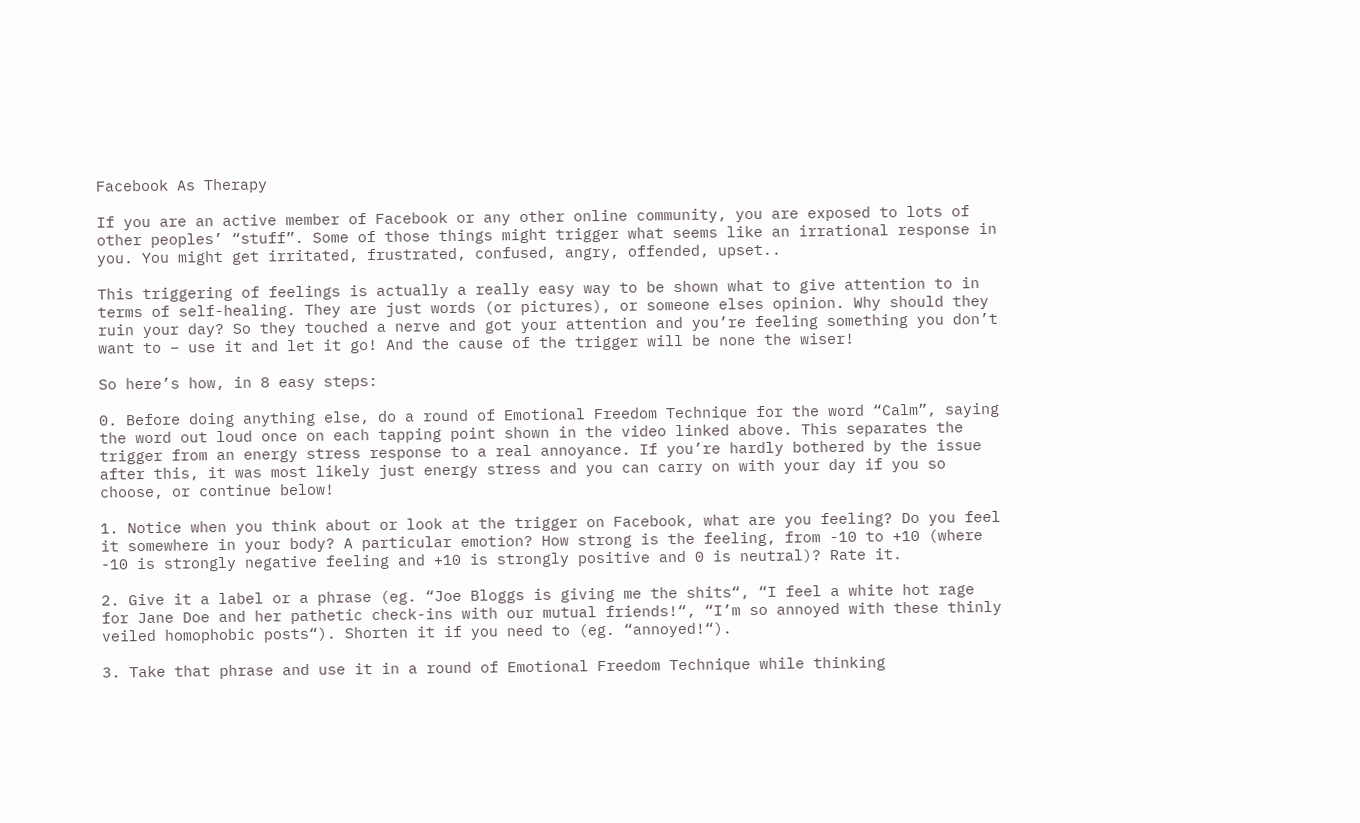Facebook As Therapy

If you are an active member of Facebook or any other online community, you are exposed to lots of other peoples’ “stuff”. Some of those things might trigger what seems like an irrational response in you. You might get irritated, frustrated, confused, angry, offended, upset..

This triggering of feelings is actually a really easy way to be shown what to give attention to in terms of self-healing. They are just words (or pictures), or someone elses opinion. Why should they ruin your day? So they touched a nerve and got your attention and you’re feeling something you don’t want to – use it and let it go! And the cause of the trigger will be none the wiser!

So here’s how, in 8 easy steps:

0. Before doing anything else, do a round of Emotional Freedom Technique for the word “Calm”, saying the word out loud once on each tapping point shown in the video linked above. This separates the trigger from an energy stress response to a real annoyance. If you’re hardly bothered by the issue after this, it was most likely just energy stress and you can carry on with your day if you so choose, or continue below!

1. Notice when you think about or look at the trigger on Facebook, what are you feeling? Do you feel it somewhere in your body? A particular emotion? How strong is the feeling, from -10 to +10 (where -10 is strongly negative feeling and +10 is strongly positive and 0 is neutral)? Rate it.

2. Give it a label or a phrase (eg. “Joe Bloggs is giving me the shits“, “I feel a white hot rage for Jane Doe and her pathetic check-ins with our mutual friends!“, “I’m so annoyed with these thinly veiled homophobic posts“). Shorten it if you need to (eg. “annoyed!“).

3. Take that phrase and use it in a round of Emotional Freedom Technique while thinking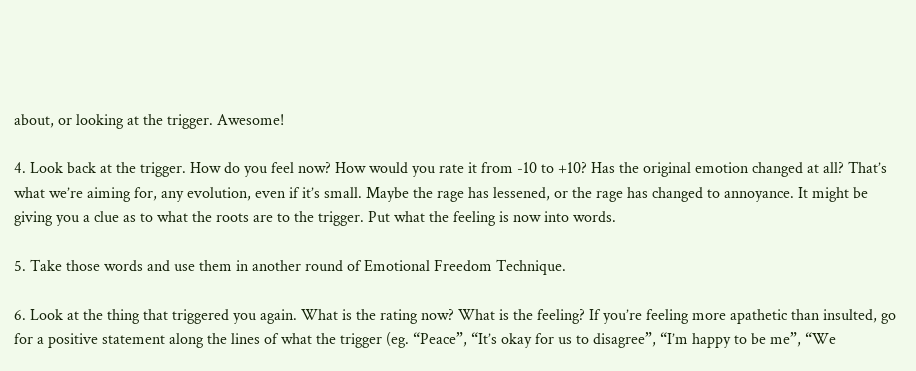about, or looking at the trigger. Awesome!

4. Look back at the trigger. How do you feel now? How would you rate it from -10 to +10? Has the original emotion changed at all? That’s what we’re aiming for, any evolution, even if it’s small. Maybe the rage has lessened, or the rage has changed to annoyance. It might be giving you a clue as to what the roots are to the trigger. Put what the feeling is now into words.

5. Take those words and use them in another round of Emotional Freedom Technique.

6. Look at the thing that triggered you again. What is the rating now? What is the feeling? If you’re feeling more apathetic than insulted, go for a positive statement along the lines of what the trigger (eg. “Peace”, “It’s okay for us to disagree”, “I’m happy to be me”, “We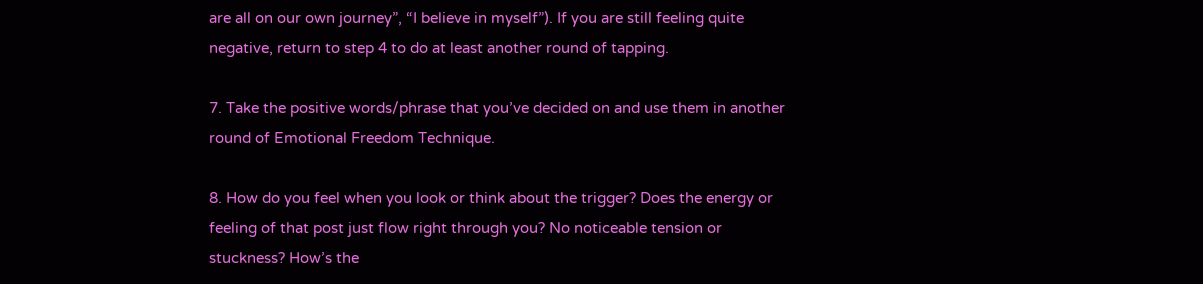are all on our own journey”, “I believe in myself”). If you are still feeling quite negative, return to step 4 to do at least another round of tapping.

7. Take the positive words/phrase that you’ve decided on and use them in another round of Emotional Freedom Technique.

8. How do you feel when you look or think about the trigger? Does the energy or feeling of that post just flow right through you? No noticeable tension or stuckness? How’s the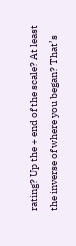rating? Up the + end of the scale? At least the inverse of where you began? That’s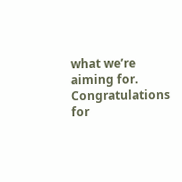what we’re aiming for. Congratulations for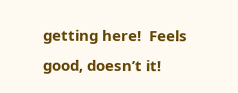getting here!  Feels good, doesn’t it!